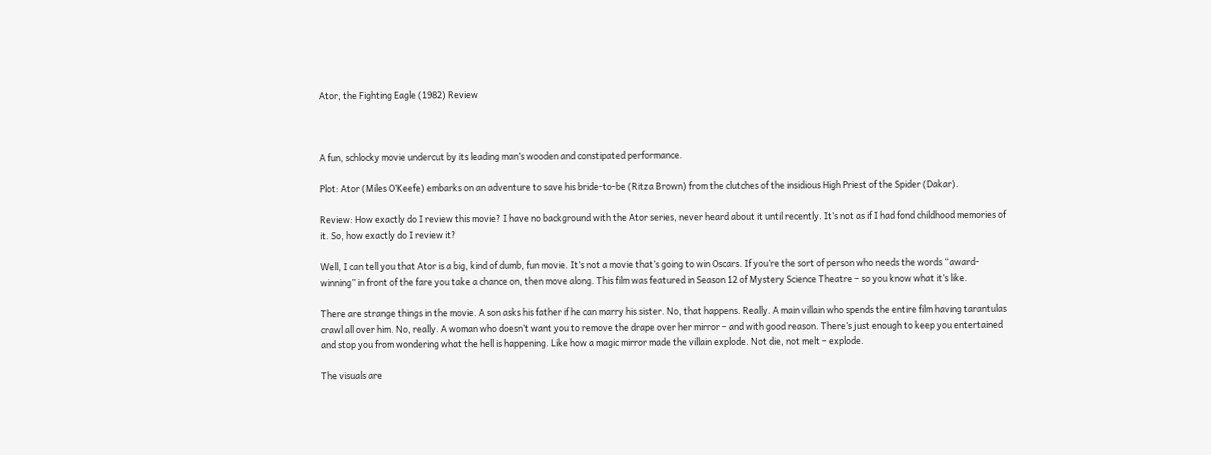Ator, the Fighting Eagle (1982) Review



A fun, schlocky movie undercut by its leading man’s wooden and constipated performance.

Plot: Ator (Miles O’Keefe) embarks on an adventure to save his bride-to-be (Ritza Brown) from the clutches of the insidious High Priest of the Spider (Dakar).

Review: How exactly do I review this movie? I have no background with the Ator series, never heard about it until recently. It’s not as if I had fond childhood memories of it. So, how exactly do I review it?

Well, I can tell you that Ator is a big, kind of dumb, fun movie. It’s not a movie that’s going to win Oscars. If you’re the sort of person who needs the words “award-winning” in front of the fare you take a chance on, then move along. This film was featured in Season 12 of Mystery Science Theatre – so you know what it’s like.

There are strange things in the movie. A son asks his father if he can marry his sister. No, that happens. Really. A main villain who spends the entire film having tarantulas crawl all over him. No, really. A woman who doesn’t want you to remove the drape over her mirror – and with good reason. There’s just enough to keep you entertained and stop you from wondering what the hell is happening. Like how a magic mirror made the villain explode. Not die, not melt – explode.

The visuals are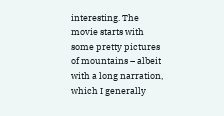interesting. The movie starts with some pretty pictures of mountains – albeit with a long narration, which I generally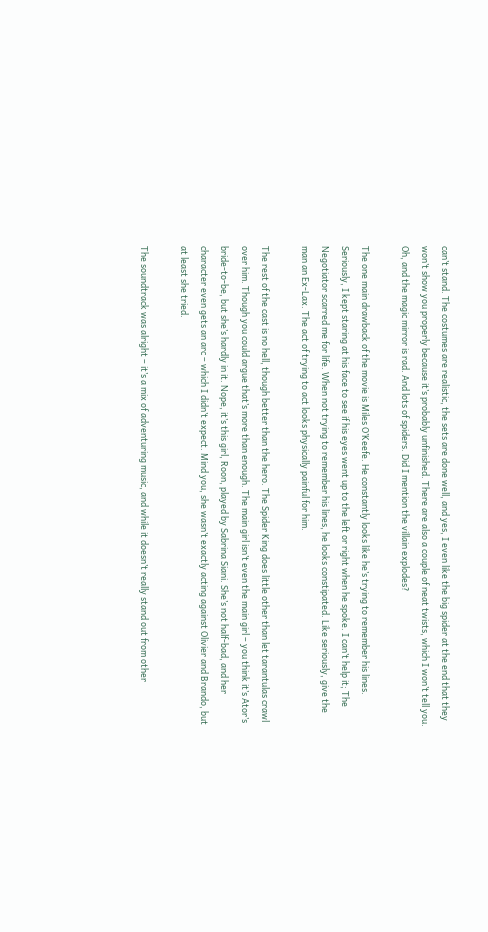can’t stand. The costumes are realistic, the sets are done well, and yes, I even like the big spider at the end that they won’t show you properly because it’s probably unfinished. There are also a couple of neat twists, which I won’t tell you. Oh, and the magic mirror is rad. And lots of spiders. Did I mention the villain explodes?

The one main drawback of the movie is Miles O’Keefe. He constantly looks like he’s trying to remember his lines. Seriously, I kept staring at his face to see if his eyes went up to the left or right when he spoke. I can’t help it; The Negotiator scarred me for life. When not trying to remember his lines, he looks constipated. Like seriously, give the man an Ex-Lax. The act of trying to act looks physically painful for him.

The rest of the cast is no hell, though better than the hero. The Spider King does little other than let tarantulas crawl over him. Though you could argue that’s more than enough. The main girl isn’t even the main girl – you think it’s Ator’s bride-to-be, but she’s hardly in it. Nope, it’s this girl, Roon, played by Sabrina Siani. She’s not half-bad, and her character even gets an arc – which I didn’t expect. Mind you, she wasn’t exactly acting against Olivier and Brando, but at least she tried.

The soundtrack was alright – it’s a mix of adventuring music, and while it doesn’t really stand out from other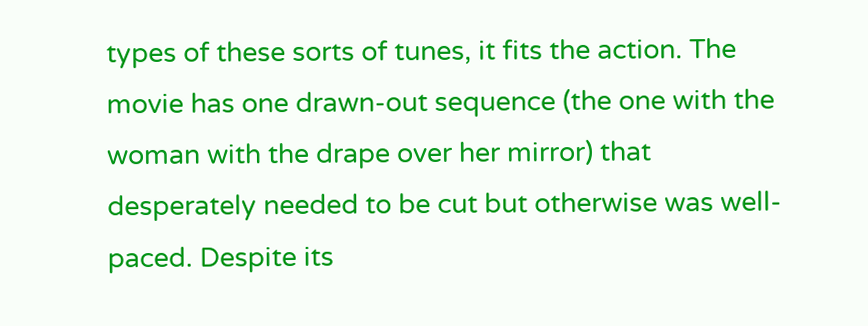types of these sorts of tunes, it fits the action. The movie has one drawn-out sequence (the one with the woman with the drape over her mirror) that desperately needed to be cut but otherwise was well-paced. Despite its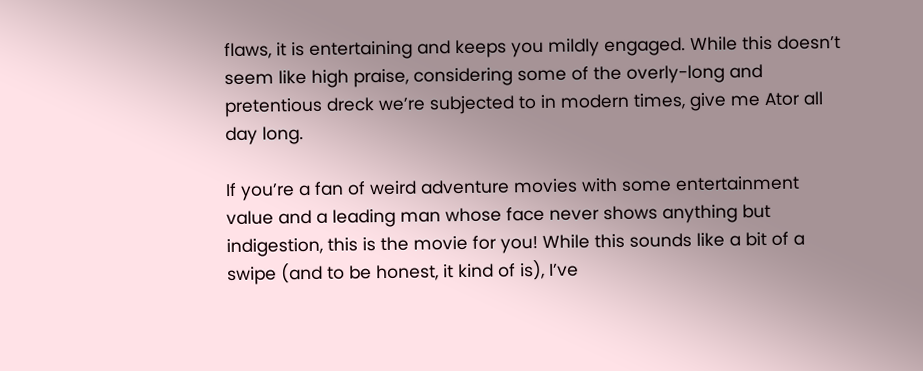flaws, it is entertaining and keeps you mildly engaged. While this doesn’t seem like high praise, considering some of the overly-long and pretentious dreck we’re subjected to in modern times, give me Ator all day long.

If you’re a fan of weird adventure movies with some entertainment value and a leading man whose face never shows anything but indigestion, this is the movie for you! While this sounds like a bit of a swipe (and to be honest, it kind of is), I’ve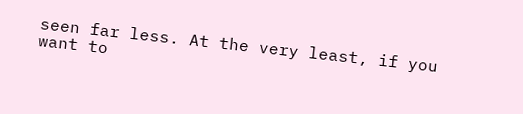seen far less. At the very least, if you want to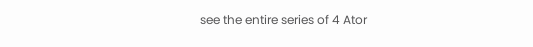see the entire series of 4 Ator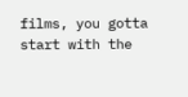films, you gotta start with the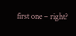first one – right?